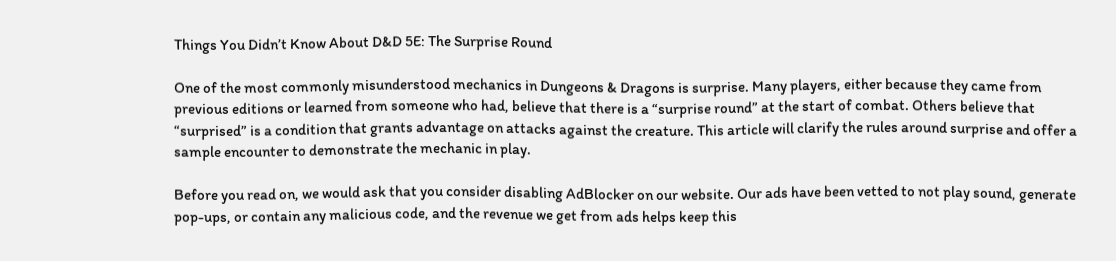Things You Didn’t Know About D&D 5E: The Surprise Round

One of the most commonly misunderstood mechanics in Dungeons & Dragons is surprise. Many players, either because they came from previous editions or learned from someone who had, believe that there is a “surprise round” at the start of combat. Others believe that “surprised” is a condition that grants advantage on attacks against the creature. This article will clarify the rules around surprise and offer a sample encounter to demonstrate the mechanic in play.

Before you read on, we would ask that you consider disabling AdBlocker on our website. Our ads have been vetted to not play sound, generate pop-ups, or contain any malicious code, and the revenue we get from ads helps keep this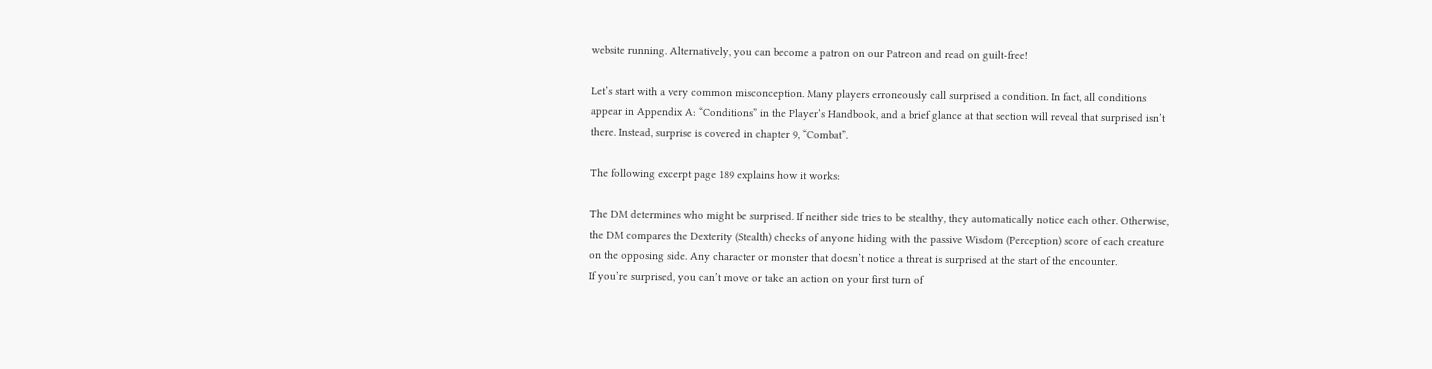website running. Alternatively, you can become a patron on our Patreon and read on guilt-free!

Let’s start with a very common misconception. Many players erroneously call surprised a condition. In fact, all conditions appear in Appendix A: “Conditions” in the Player’s Handbook, and a brief glance at that section will reveal that surprised isn’t there. Instead, surprise is covered in chapter 9, “Combat”.

The following excerpt page 189 explains how it works:

The DM determines who might be surprised. If neither side tries to be stealthy, they automatically notice each other. Otherwise, the DM compares the Dexterity (Stealth) checks of anyone hiding with the passive Wisdom (Perception) score of each creature on the opposing side. Any character or monster that doesn’t notice a threat is surprised at the start of the encounter.
If you’re surprised, you can’t move or take an action on your first turn of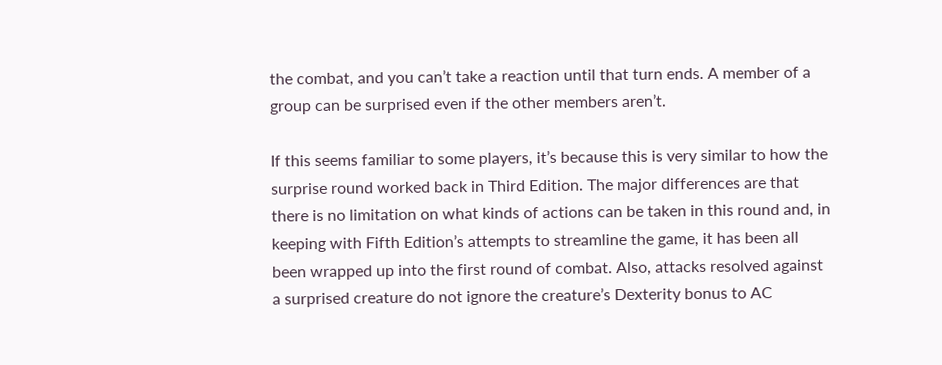the combat, and you can’t take a reaction until that turn ends. A member of a group can be surprised even if the other members aren’t.

If this seems familiar to some players, it’s because this is very similar to how the surprise round worked back in Third Edition. The major differences are that there is no limitation on what kinds of actions can be taken in this round and, in keeping with Fifth Edition’s attempts to streamline the game, it has been all been wrapped up into the first round of combat. Also, attacks resolved against a surprised creature do not ignore the creature’s Dexterity bonus to AC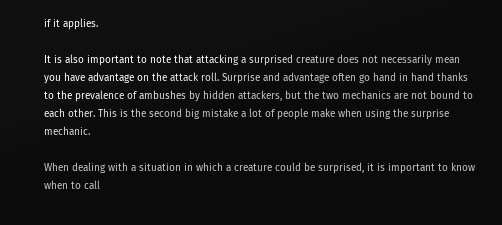if it applies.

It is also important to note that attacking a surprised creature does not necessarily mean you have advantage on the attack roll. Surprise and advantage often go hand in hand thanks to the prevalence of ambushes by hidden attackers, but the two mechanics are not bound to each other. This is the second big mistake a lot of people make when using the surprise mechanic.

When dealing with a situation in which a creature could be surprised, it is important to know when to call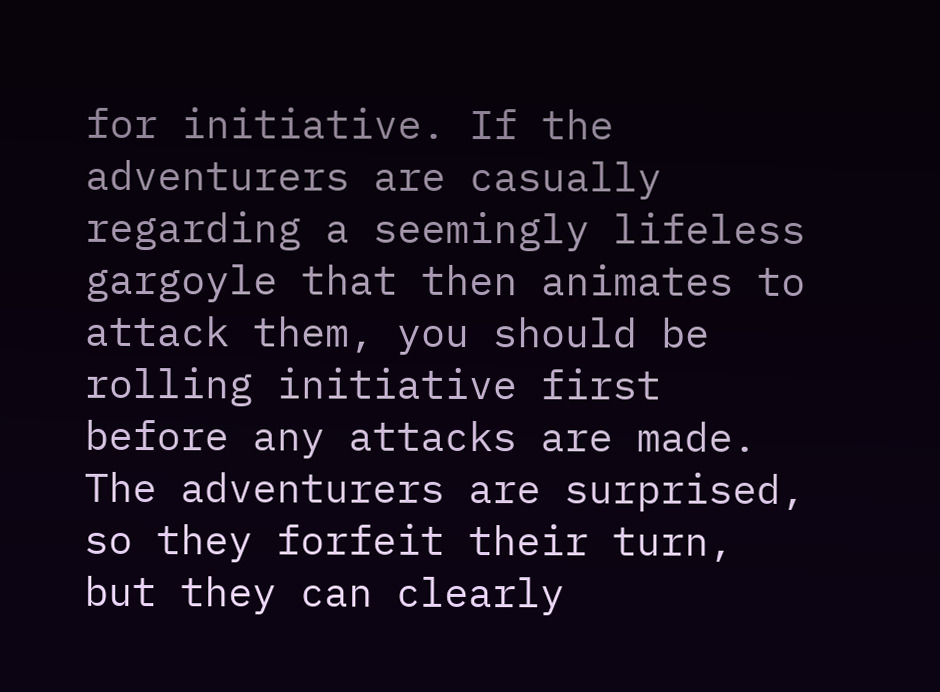for initiative. If the adventurers are casually regarding a seemingly lifeless gargoyle that then animates to attack them, you should be rolling initiative first before any attacks are made. The adventurers are surprised, so they forfeit their turn, but they can clearly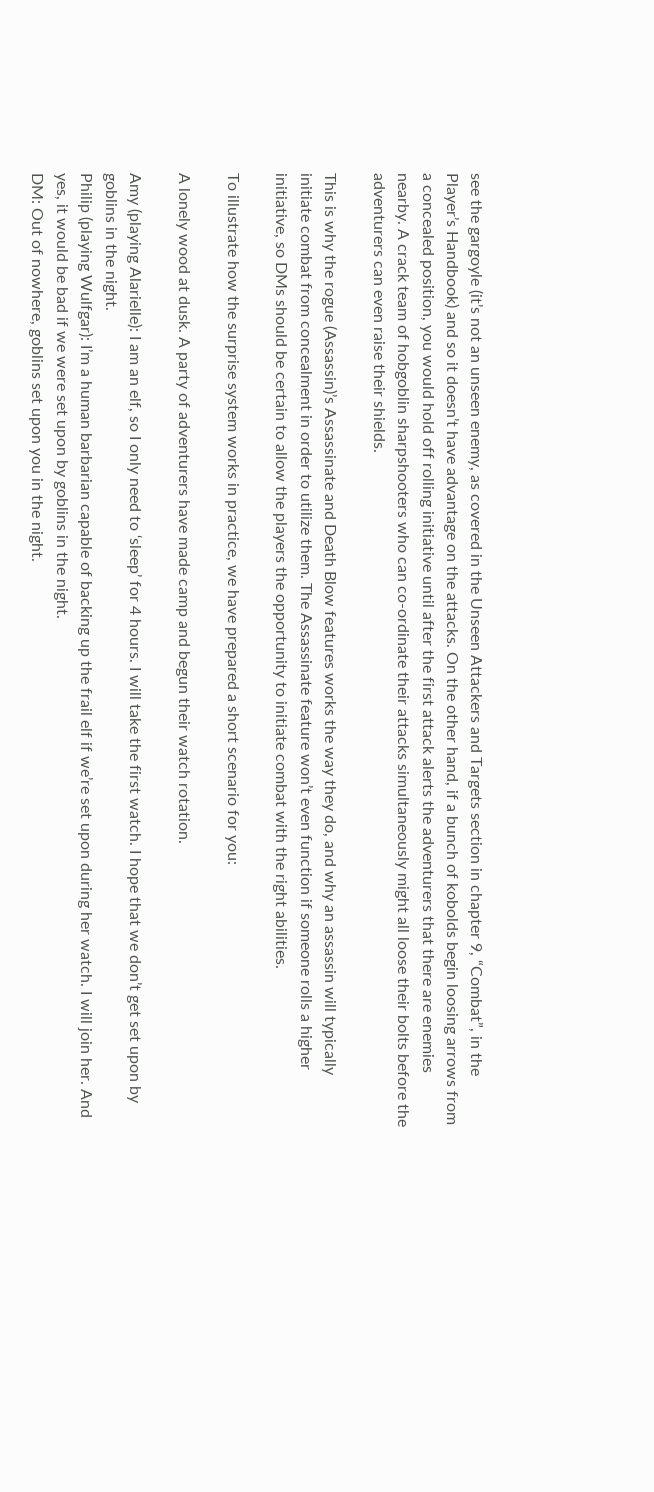see the gargoyle (it’s not an unseen enemy, as covered in the Unseen Attackers and Targets section in chapter 9, “Combat”, in the Player’s Handbook) and so it doesn’t have advantage on the attacks. On the other hand, if a bunch of kobolds begin loosing arrows from a concealed position, you would hold off rolling initiative until after the first attack alerts the adventurers that there are enemies nearby. A crack team of hobgoblin sharpshooters who can co-ordinate their attacks simultaneously might all loose their bolts before the adventurers can even raise their shields.

This is why the rogue (Assassin)’s Assassinate and Death Blow features works the way they do, and why an assassin will typically initiate combat from concealment in order to utilize them. The Assassinate feature won’t even function if someone rolls a higher initiative, so DMs should be certain to allow the players the opportunity to initiate combat with the right abilities.

To illustrate how the surprise system works in practice, we have prepared a short scenario for you:

A lonely wood at dusk. A party of adventurers have made camp and begun their watch rotation.

Amy (playing Alarielle): I am an elf, so I only need to ‘sleep’ for 4 hours. I will take the first watch. I hope that we don’t get set upon by goblins in the night.
Philip (playing Wulfgar): I’m a human barbarian capable of backing up the frail elf if we’re set upon during her watch. I will join her. And yes, it would be bad if we were set upon by goblins in the night.
DM: Out of nowhere, goblins set upon you in the night.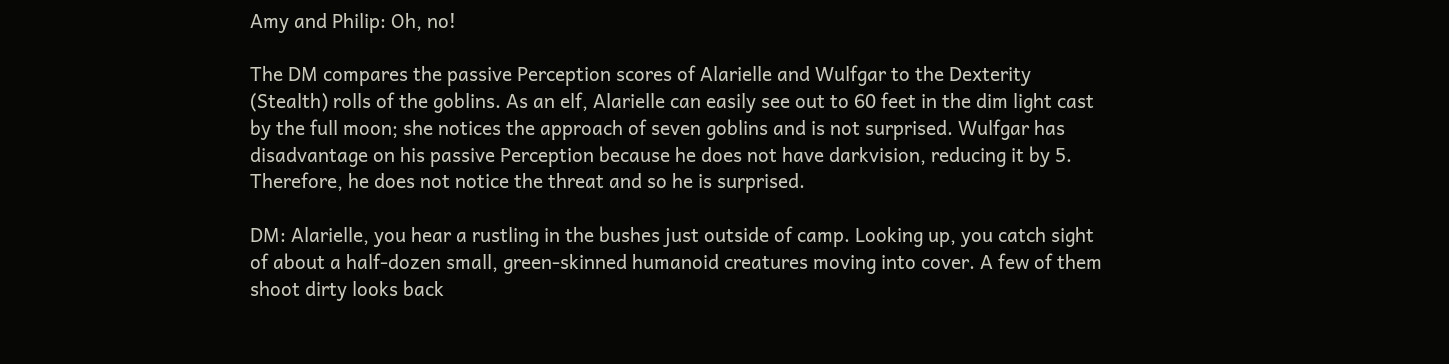Amy and Philip: Oh, no!

The DM compares the passive Perception scores of Alarielle and Wulfgar to the Dexterity (Stealth) rolls of the goblins. As an elf, Alarielle can easily see out to 60 feet in the dim light cast by the full moon; she notices the approach of seven goblins and is not surprised. Wulfgar has disadvantage on his passive Perception because he does not have darkvision, reducing it by 5. Therefore, he does not notice the threat and so he is surprised.

DM: Alarielle, you hear a rustling in the bushes just outside of camp. Looking up, you catch sight of about a half-dozen small, green-skinned humanoid creatures moving into cover. A few of them shoot dirty looks back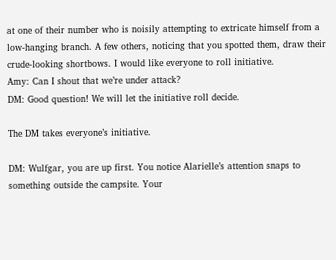at one of their number who is noisily attempting to extricate himself from a low-hanging branch. A few others, noticing that you spotted them, draw their crude-looking shortbows. I would like everyone to roll initiative.
Amy: Can I shout that we’re under attack?
DM: Good question! We will let the initiative roll decide.

The DM takes everyone’s initiative.

DM: Wulfgar, you are up first. You notice Alarielle’s attention snaps to something outside the campsite. Your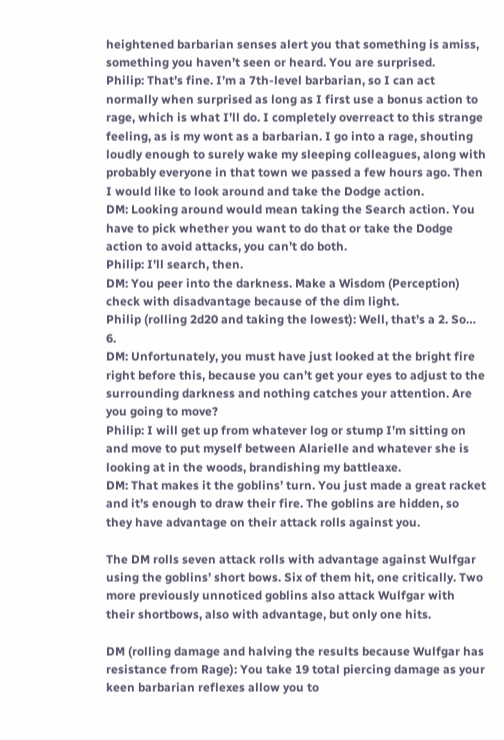heightened barbarian senses alert you that something is amiss, something you haven’t seen or heard. You are surprised.
Philip: That’s fine. I’m a 7th-level barbarian, so I can act normally when surprised as long as I first use a bonus action to rage, which is what I’ll do. I completely overreact to this strange feeling, as is my wont as a barbarian. I go into a rage, shouting loudly enough to surely wake my sleeping colleagues, along with probably everyone in that town we passed a few hours ago. Then I would like to look around and take the Dodge action.
DM: Looking around would mean taking the Search action. You have to pick whether you want to do that or take the Dodge action to avoid attacks, you can’t do both.
Philip: I’ll search, then.
DM: You peer into the darkness. Make a Wisdom (Perception) check with disadvantage because of the dim light.
Philip (rolling 2d20 and taking the lowest): Well, that’s a 2. So… 6.
DM: Unfortunately, you must have just looked at the bright fire right before this, because you can’t get your eyes to adjust to the surrounding darkness and nothing catches your attention. Are you going to move?
Philip: I will get up from whatever log or stump I’m sitting on and move to put myself between Alarielle and whatever she is looking at in the woods, brandishing my battleaxe.
DM: That makes it the goblins’ turn. You just made a great racket and it’s enough to draw their fire. The goblins are hidden, so they have advantage on their attack rolls against you.

The DM rolls seven attack rolls with advantage against Wulfgar using the goblins’ short bows. Six of them hit, one critically. Two more previously unnoticed goblins also attack Wulfgar with their shortbows, also with advantage, but only one hits.

DM (rolling damage and halving the results because Wulfgar has resistance from Rage): You take 19 total piercing damage as your keen barbarian reflexes allow you to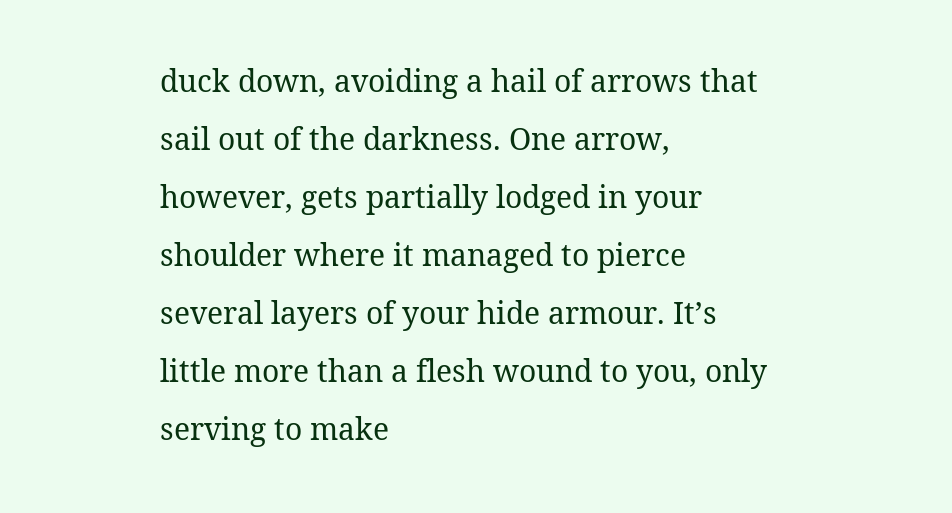duck down, avoiding a hail of arrows that sail out of the darkness. One arrow, however, gets partially lodged in your shoulder where it managed to pierce several layers of your hide armour. It’s little more than a flesh wound to you, only serving to make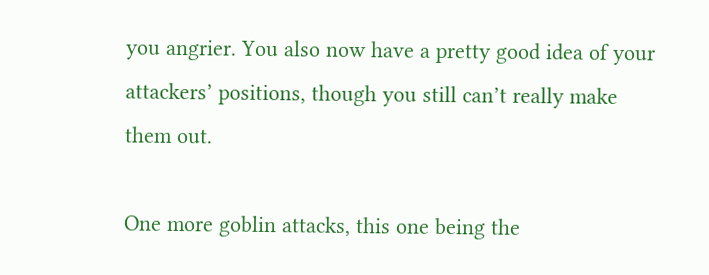you angrier. You also now have a pretty good idea of your attackers’ positions, though you still can’t really make them out.

One more goblin attacks, this one being the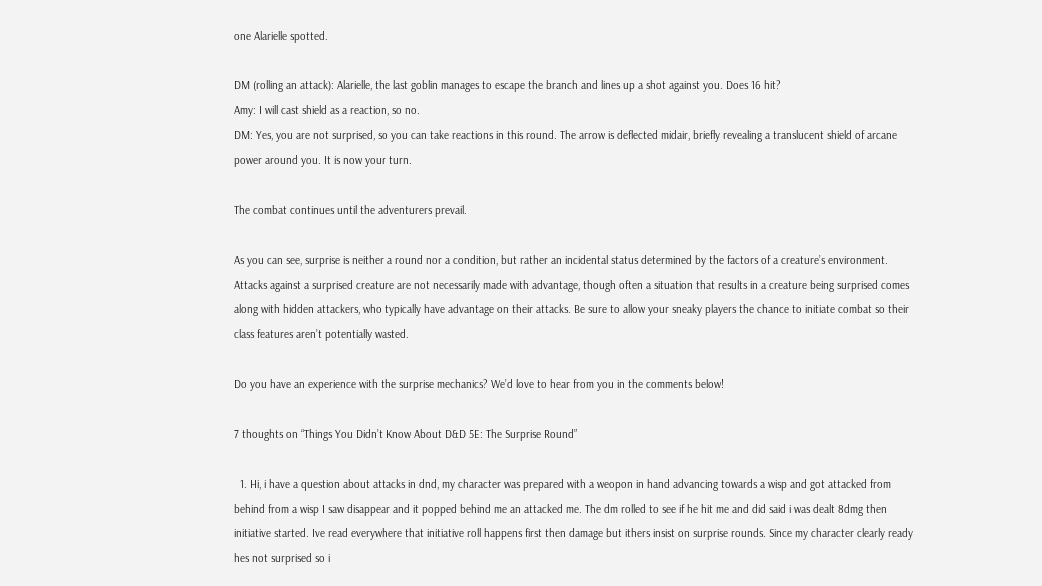one Alarielle spotted.

DM (rolling an attack): Alarielle, the last goblin manages to escape the branch and lines up a shot against you. Does 16 hit?
Amy: I will cast shield as a reaction, so no.
DM: Yes, you are not surprised, so you can take reactions in this round. The arrow is deflected midair, briefly revealing a translucent shield of arcane power around you. It is now your turn.

The combat continues until the adventurers prevail.

As you can see, surprise is neither a round nor a condition, but rather an incidental status determined by the factors of a creature’s environment. Attacks against a surprised creature are not necessarily made with advantage, though often a situation that results in a creature being surprised comes along with hidden attackers, who typically have advantage on their attacks. Be sure to allow your sneaky players the chance to initiate combat so their class features aren’t potentially wasted.

Do you have an experience with the surprise mechanics? We’d love to hear from you in the comments below!

7 thoughts on “Things You Didn’t Know About D&D 5E: The Surprise Round”

  1. Hi, i have a question about attacks in dnd, my character was prepared with a weopon in hand advancing towards a wisp and got attacked from behind from a wisp I saw disappear and it popped behind me an attacked me. The dm rolled to see if he hit me and did said i was dealt 8dmg then initiative started. Ive read everywhere that initiative roll happens first then damage but ithers insist on surprise rounds. Since my character clearly ready hes not surprised so i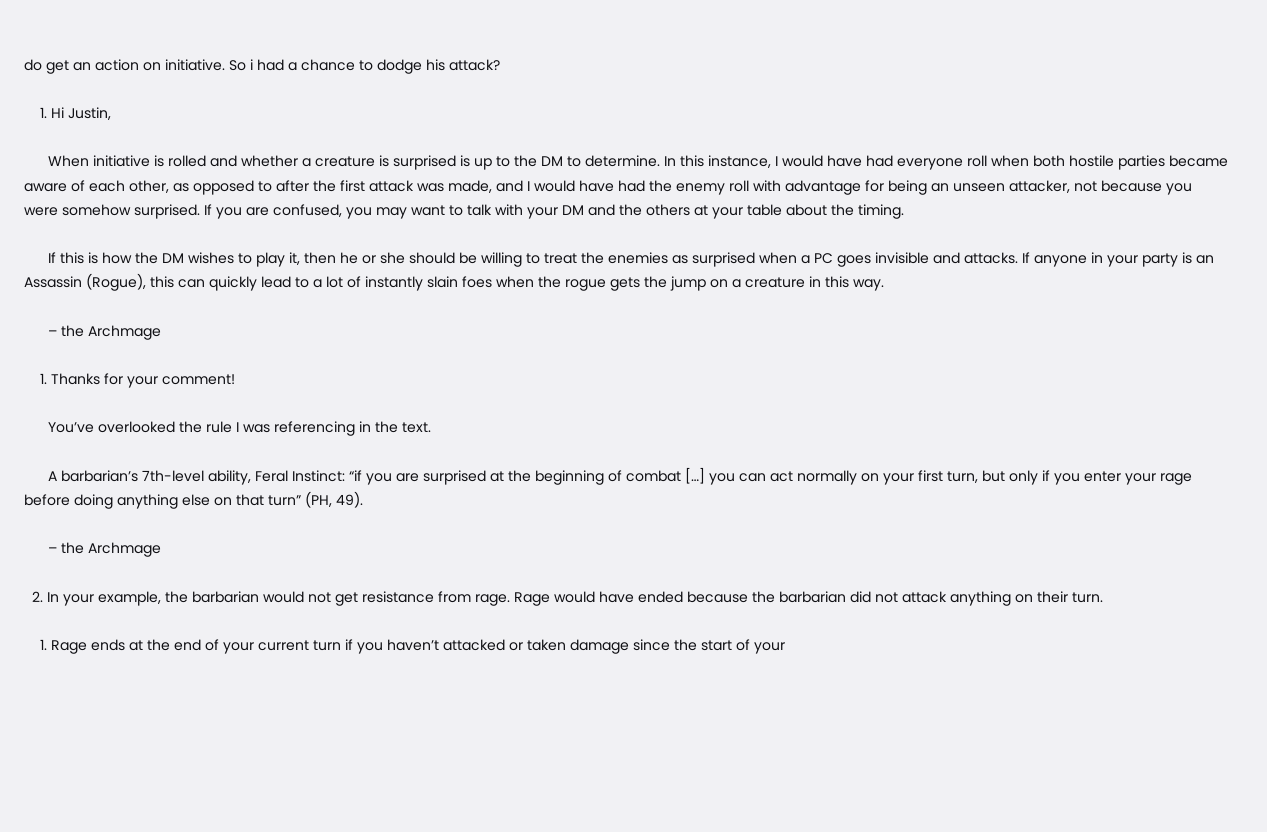do get an action on initiative. So i had a chance to dodge his attack?

    1. Hi Justin,

      When initiative is rolled and whether a creature is surprised is up to the DM to determine. In this instance, I would have had everyone roll when both hostile parties became aware of each other, as opposed to after the first attack was made, and I would have had the enemy roll with advantage for being an unseen attacker, not because you were somehow surprised. If you are confused, you may want to talk with your DM and the others at your table about the timing.

      If this is how the DM wishes to play it, then he or she should be willing to treat the enemies as surprised when a PC goes invisible and attacks. If anyone in your party is an Assassin (Rogue), this can quickly lead to a lot of instantly slain foes when the rogue gets the jump on a creature in this way.

      – the Archmage

    1. Thanks for your comment!

      You’ve overlooked the rule I was referencing in the text.

      A barbarian’s 7th-level ability, Feral Instinct: “if you are surprised at the beginning of combat […] you can act normally on your first turn, but only if you enter your rage before doing anything else on that turn” (PH, 49).

      – the Archmage

  2. In your example, the barbarian would not get resistance from rage. Rage would have ended because the barbarian did not attack anything on their turn.

    1. Rage ends at the end of your current turn if you haven’t attacked or taken damage since the start of your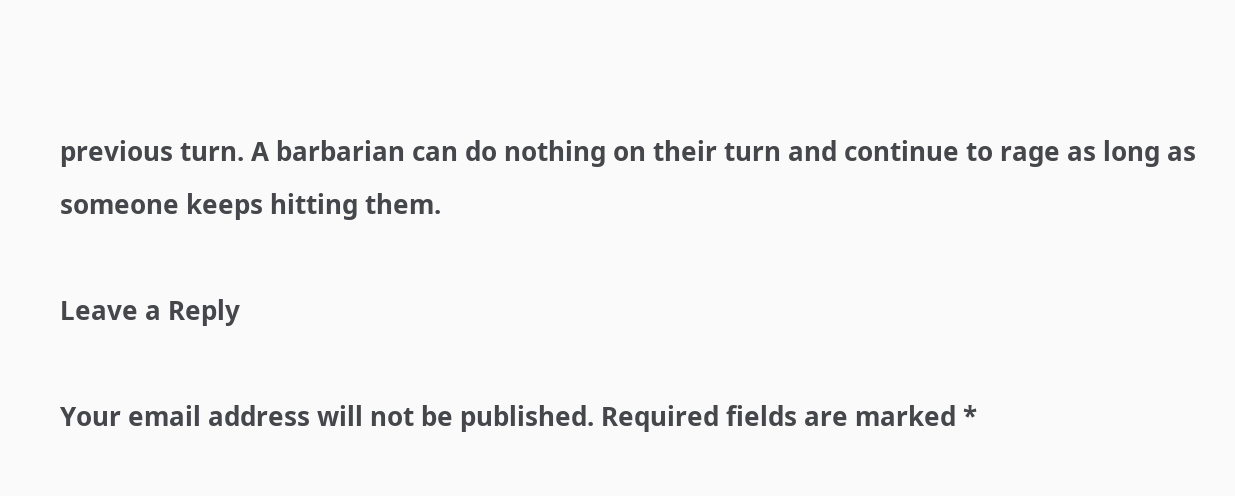previous turn. A barbarian can do nothing on their turn and continue to rage as long as someone keeps hitting them.

Leave a Reply

Your email address will not be published. Required fields are marked *